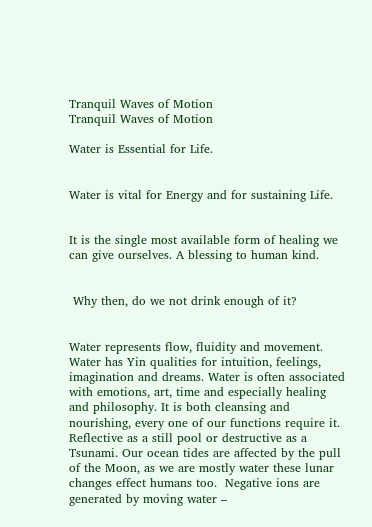Tranquil Waves of Motion
Tranquil Waves of Motion

Water is Essential for Life.


Water is vital for Energy and for sustaining Life.


It is the single most available form of healing we can give ourselves. A blessing to human kind.


 Why then, do we not drink enough of it?


Water represents flow, fluidity and movement.  Water has Yin qualities for intuition, feelings, imagination and dreams. Water is often associated with emotions, art, time and especially healing and philosophy. It is both cleansing and nourishing, every one of our functions require it. Reflective as a still pool or destructive as a Tsunami. Our ocean tides are affected by the pull of the Moon, as we are mostly water these lunar changes effect humans too.  Negative ions are generated by moving water –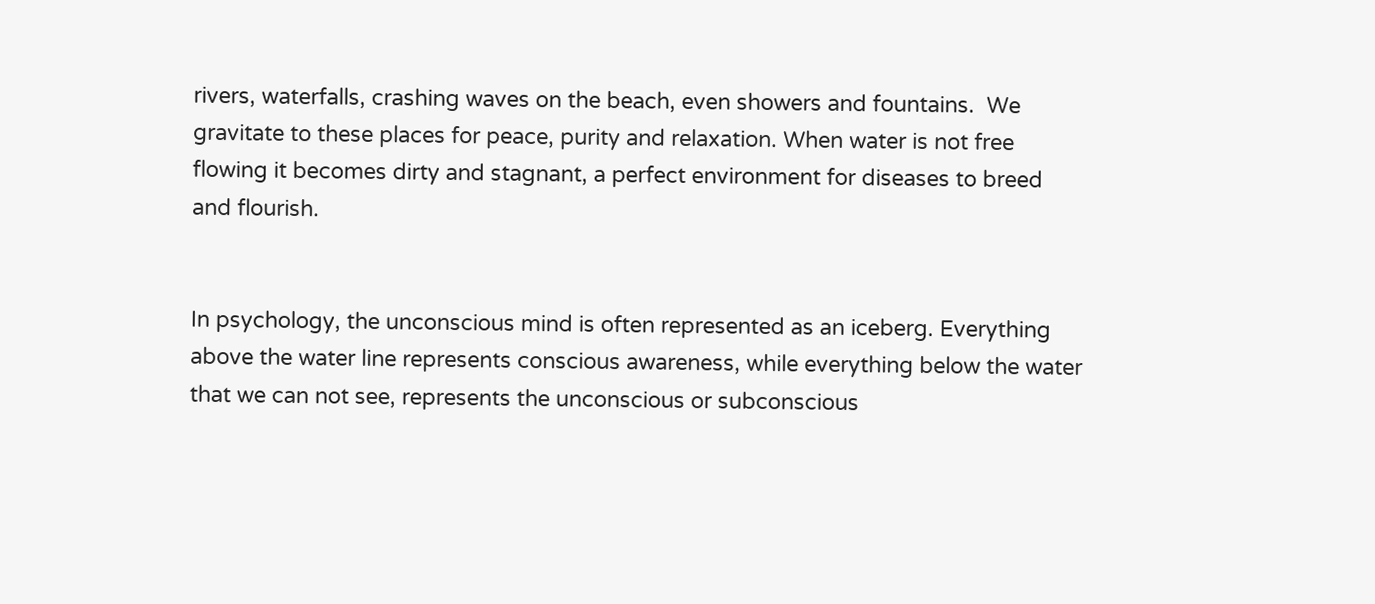rivers, waterfalls, crashing waves on the beach, even showers and fountains.  We gravitate to these places for peace, purity and relaxation. When water is not free flowing it becomes dirty and stagnant, a perfect environment for diseases to breed and flourish.


In psychology, the unconscious mind is often represented as an iceberg. Everything above the water line represents conscious awareness, while everything below the water that we can not see, represents the unconscious or subconscious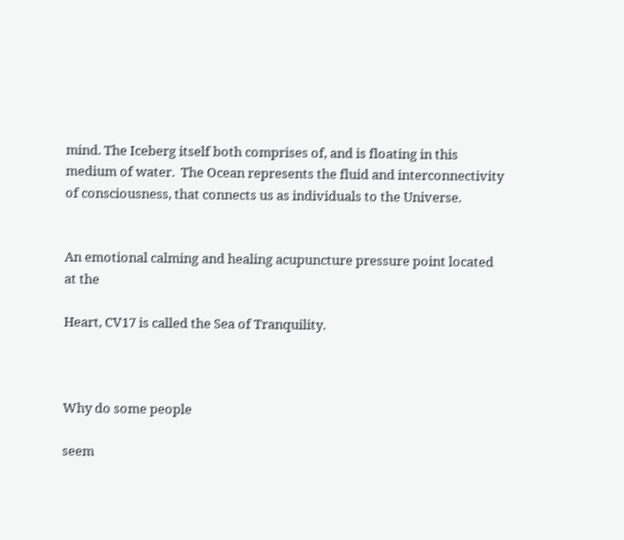mind. The Iceberg itself both comprises of, and is floating in this medium of water.  The Ocean represents the fluid and interconnectivity of consciousness, that connects us as individuals to the Universe.


An emotional calming and healing acupuncture pressure point located at the

Heart, CV17 is called the Sea of Tranquility.



Why do some people

seem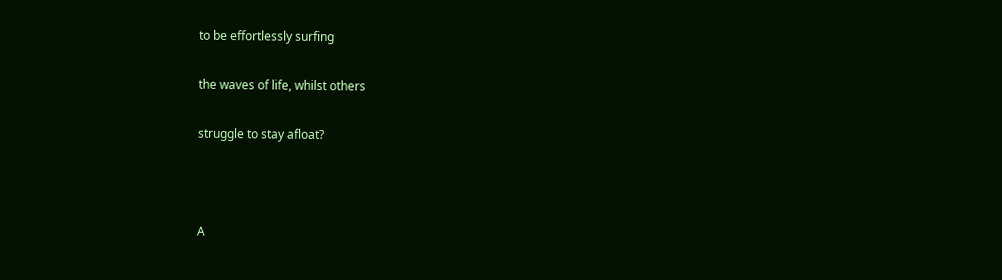to be effortlessly surfing

the waves of life, whilst others

struggle to stay afloat?



A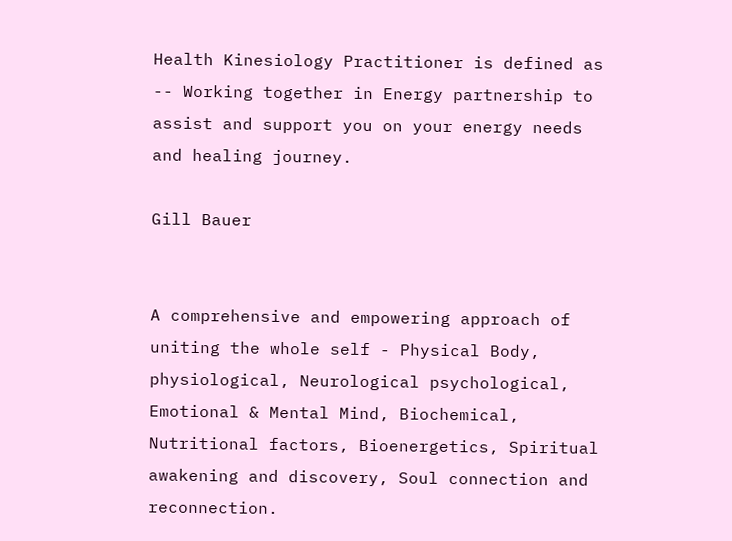Health Kinesiology Practitioner is defined as -- Working together in Energy partnership to assist and support you on your energy needs and healing journey.

Gill Bauer


A comprehensive and empowering approach of uniting the whole self - Physical Body,  physiological, Neurological psychological, Emotional & Mental Mind, Biochemical, Nutritional factors, Bioenergetics, Spiritual awakening and discovery, Soul connection and reconnection.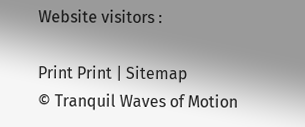Website visitors :

Print Print | Sitemap
© Tranquil Waves of Motion